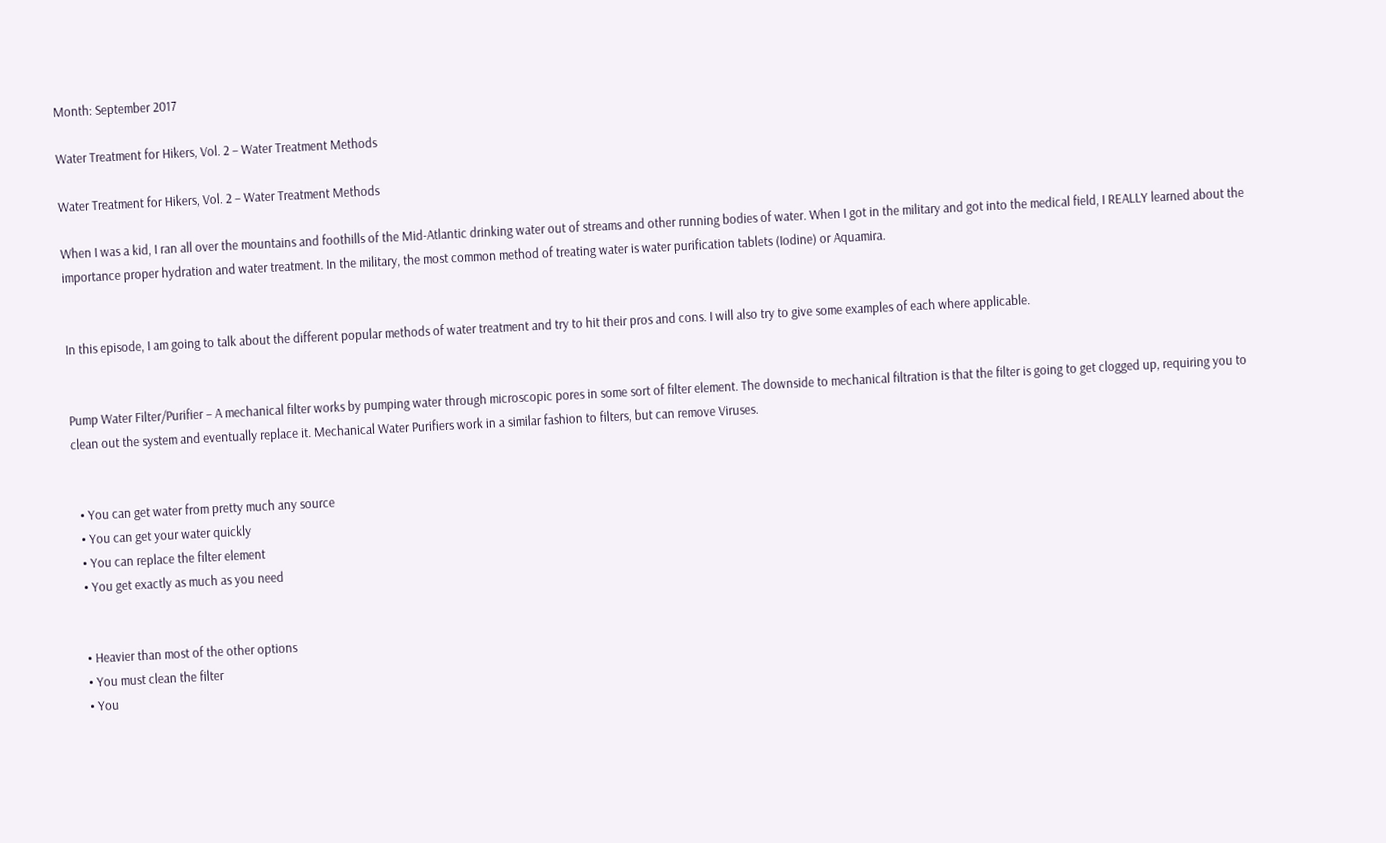Month: September 2017

Water Treatment for Hikers, Vol. 2 – Water Treatment Methods

Water Treatment for Hikers, Vol. 2 – Water Treatment Methods

When I was a kid, I ran all over the mountains and foothills of the Mid-Atlantic drinking water out of streams and other running bodies of water. When I got in the military and got into the medical field, I REALLY learned about the importance proper hydration and water treatment. In the military, the most common method of treating water is water purification tablets (Iodine) or Aquamira.


In this episode, I am going to talk about the different popular methods of water treatment and try to hit their pros and cons. I will also try to give some examples of each where applicable.


Pump Water Filter/Purifier – A mechanical filter works by pumping water through microscopic pores in some sort of filter element. The downside to mechanical filtration is that the filter is going to get clogged up, requiring you to clean out the system and eventually replace it. Mechanical Water Purifiers work in a similar fashion to filters, but can remove Viruses.


  • You can get water from pretty much any source
  • You can get your water quickly
  • You can replace the filter element
  • You get exactly as much as you need


  • Heavier than most of the other options
  • You must clean the filter
  • You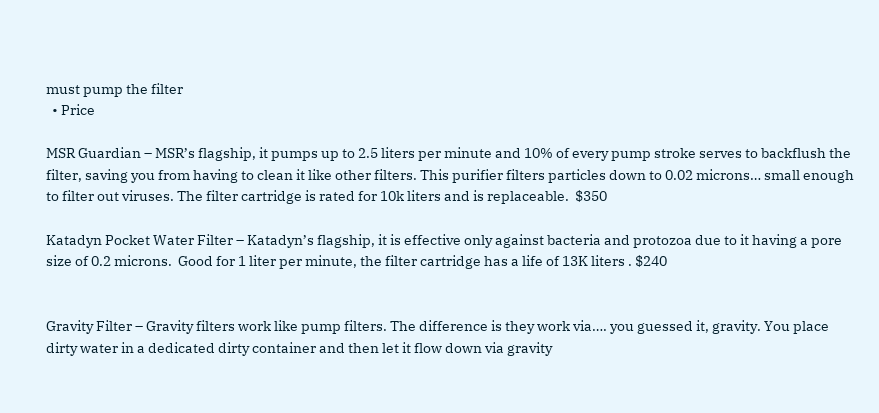must pump the filter
  • Price

MSR Guardian – MSR’s flagship, it pumps up to 2.5 liters per minute and 10% of every pump stroke serves to backflush the filter, saving you from having to clean it like other filters. This purifier filters particles down to 0.02 microns… small enough to filter out viruses. The filter cartridge is rated for 10k liters and is replaceable.  $350

Katadyn Pocket Water Filter – Katadyn’s flagship, it is effective only against bacteria and protozoa due to it having a pore size of 0.2 microns.  Good for 1 liter per minute, the filter cartridge has a life of 13K liters . $240


Gravity Filter – Gravity filters work like pump filters. The difference is they work via…. you guessed it, gravity. You place dirty water in a dedicated dirty container and then let it flow down via gravity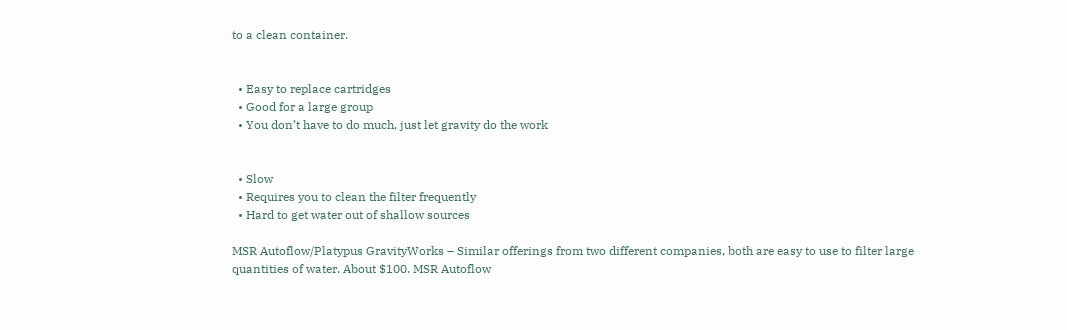to a clean container.


  • Easy to replace cartridges
  • Good for a large group
  • You don’t have to do much, just let gravity do the work


  • Slow
  • Requires you to clean the filter frequently
  • Hard to get water out of shallow sources

MSR Autoflow/Platypus GravityWorks – Similar offerings from two different companies, both are easy to use to filter large quantities of water. About $100. MSR Autoflow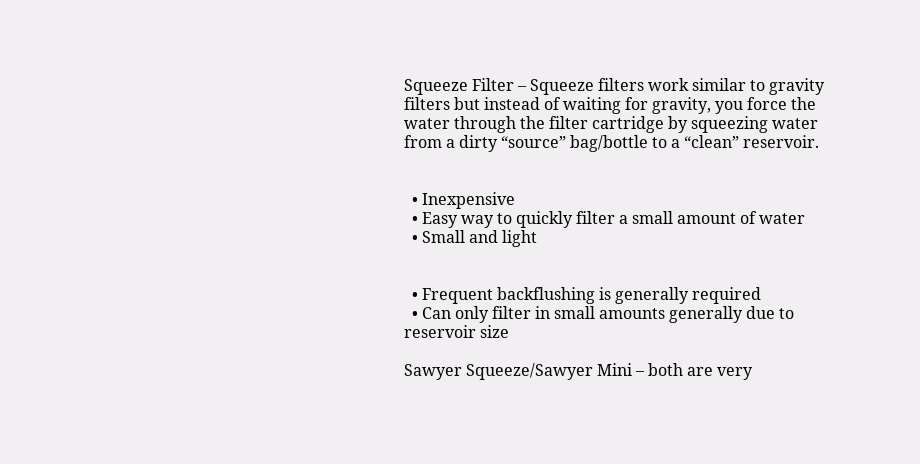Squeeze Filter – Squeeze filters work similar to gravity filters but instead of waiting for gravity, you force the water through the filter cartridge by squeezing water from a dirty “source” bag/bottle to a “clean” reservoir.


  • Inexpensive
  • Easy way to quickly filter a small amount of water
  • Small and light


  • Frequent backflushing is generally required
  • Can only filter in small amounts generally due to reservoir size

Sawyer Squeeze/Sawyer Mini – both are very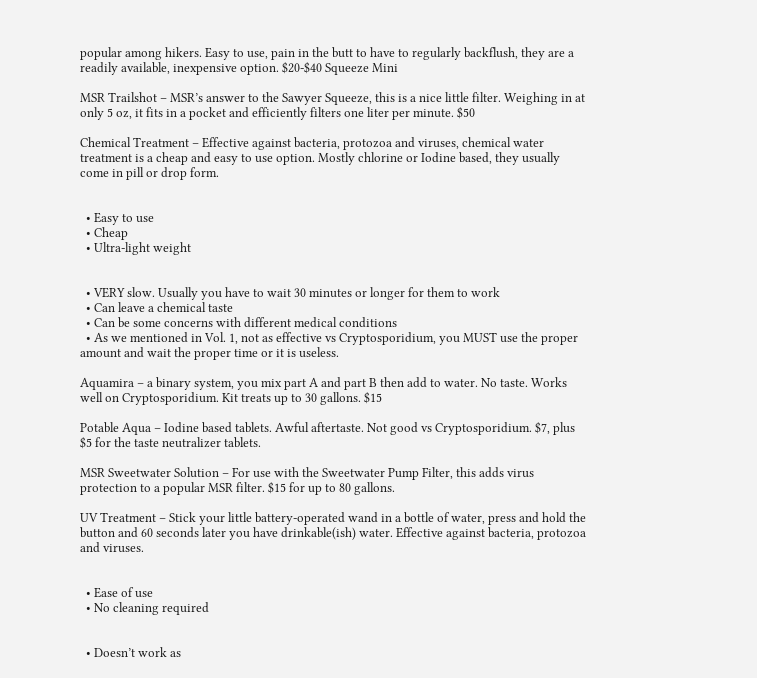popular among hikers. Easy to use, pain in the butt to have to regularly backflush, they are a readily available, inexpensive option. $20-$40 Squeeze Mini

MSR Trailshot – MSR’s answer to the Sawyer Squeeze, this is a nice little filter. Weighing in at only 5 oz, it fits in a pocket and efficiently filters one liter per minute. $50

Chemical Treatment – Effective against bacteria, protozoa and viruses, chemical water treatment is a cheap and easy to use option. Mostly chlorine or Iodine based, they usually come in pill or drop form.


  • Easy to use
  • Cheap
  • Ultra-light weight


  • VERY slow. Usually you have to wait 30 minutes or longer for them to work
  • Can leave a chemical taste
  • Can be some concerns with different medical conditions
  • As we mentioned in Vol. 1, not as effective vs Cryptosporidium, you MUST use the proper amount and wait the proper time or it is useless.

Aquamira – a binary system, you mix part A and part B then add to water. No taste. Works well on Cryptosporidium. Kit treats up to 30 gallons. $15

Potable Aqua – Iodine based tablets. Awful aftertaste. Not good vs Cryptosporidium. $7, plus $5 for the taste neutralizer tablets.

MSR Sweetwater Solution – For use with the Sweetwater Pump Filter, this adds virus protection to a popular MSR filter. $15 for up to 80 gallons.

UV Treatment – Stick your little battery-operated wand in a bottle of water, press and hold the button and 60 seconds later you have drinkable(ish) water. Effective against bacteria, protozoa and viruses.


  • Ease of use
  • No cleaning required


  • Doesn’t work as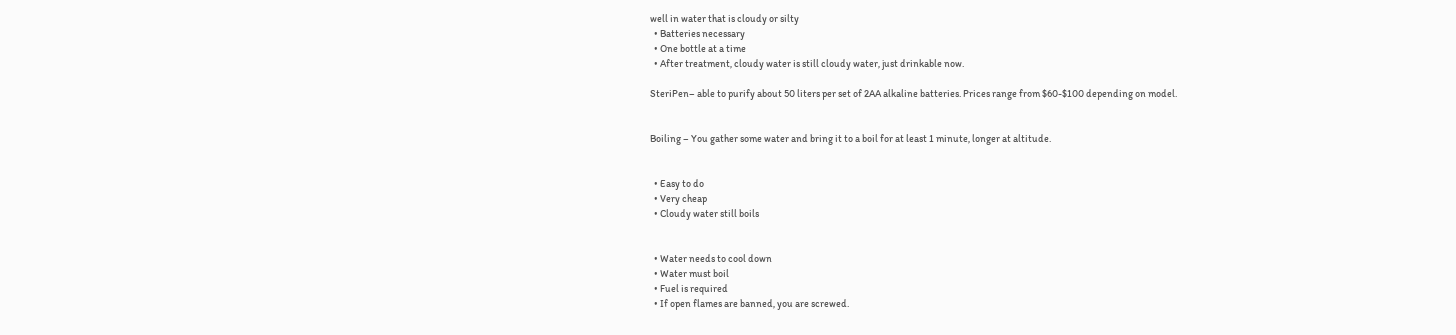well in water that is cloudy or silty
  • Batteries necessary
  • One bottle at a time
  • After treatment, cloudy water is still cloudy water, just drinkable now.

SteriPen– able to purify about 50 liters per set of 2AA alkaline batteries. Prices range from $60-$100 depending on model.


Boiling – You gather some water and bring it to a boil for at least 1 minute, longer at altitude.


  • Easy to do
  • Very cheap
  • Cloudy water still boils


  • Water needs to cool down
  • Water must boil
  • Fuel is required
  • If open flames are banned, you are screwed.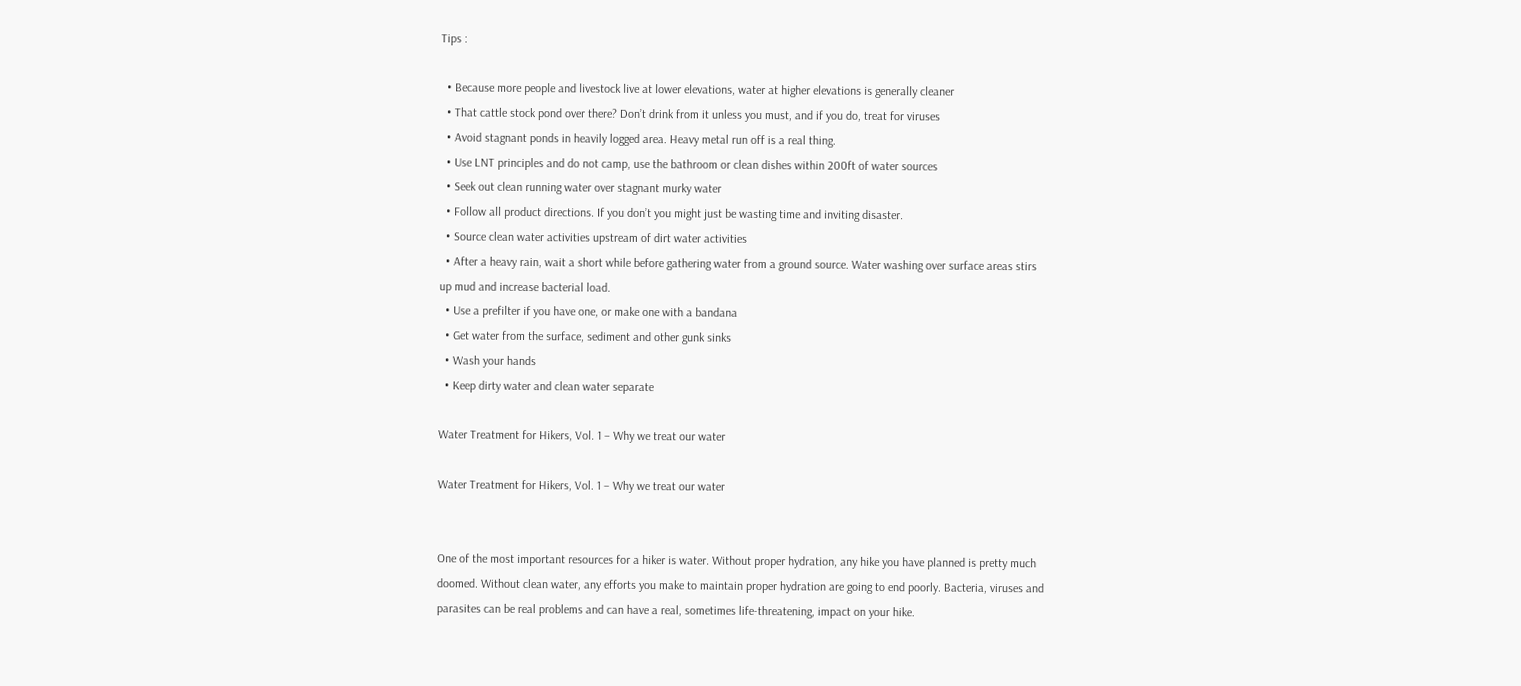Tips :

  • Because more people and livestock live at lower elevations, water at higher elevations is generally cleaner
  • That cattle stock pond over there? Don’t drink from it unless you must, and if you do, treat for viruses
  • Avoid stagnant ponds in heavily logged area. Heavy metal run off is a real thing.
  • Use LNT principles and do not camp, use the bathroom or clean dishes within 200ft of water sources
  • Seek out clean running water over stagnant murky water
  • Follow all product directions. If you don’t you might just be wasting time and inviting disaster.
  • Source clean water activities upstream of dirt water activities
  • After a heavy rain, wait a short while before gathering water from a ground source. Water washing over surface areas stirs up mud and increase bacterial load.
  • Use a prefilter if you have one, or make one with a bandana
  • Get water from the surface, sediment and other gunk sinks
  • Wash your hands
  • Keep dirty water and clean water separate

Water Treatment for Hikers, Vol. 1 – Why we treat our water

Water Treatment for Hikers, Vol. 1 – Why we treat our water


One of the most important resources for a hiker is water. Without proper hydration, any hike you have planned is pretty much doomed. Without clean water, any efforts you make to maintain proper hydration are going to end poorly. Bacteria, viruses and parasites can be real problems and can have a real, sometimes life-threatening, impact on your hike.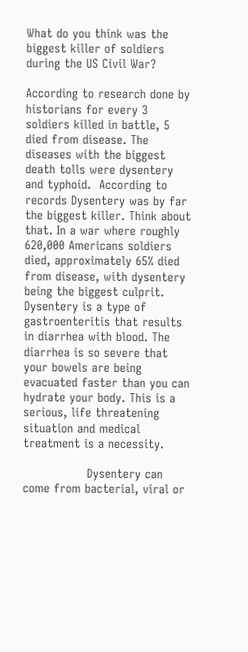What do you think was the biggest killer of soldiers during the US Civil War?

According to research done by historians for every 3 soldiers killed in battle, 5 died from disease. The diseases with the biggest death tolls were dysentery and typhoid.  According to records Dysentery was by far the biggest killer. Think about that. In a war where roughly 620,000 Americans soldiers died, approximately 65% died from disease, with dysentery being the biggest culprit. Dysentery is a type of gastroenteritis that results in diarrhea with blood. The diarrhea is so severe that your bowels are being evacuated faster than you can hydrate your body. This is a serious, life threatening situation and medical treatment is a necessity.

                Dysentery can come from bacterial, viral or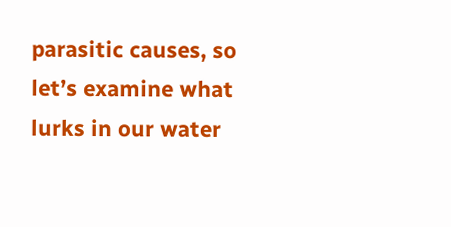parasitic causes, so  let’s examine what lurks in our water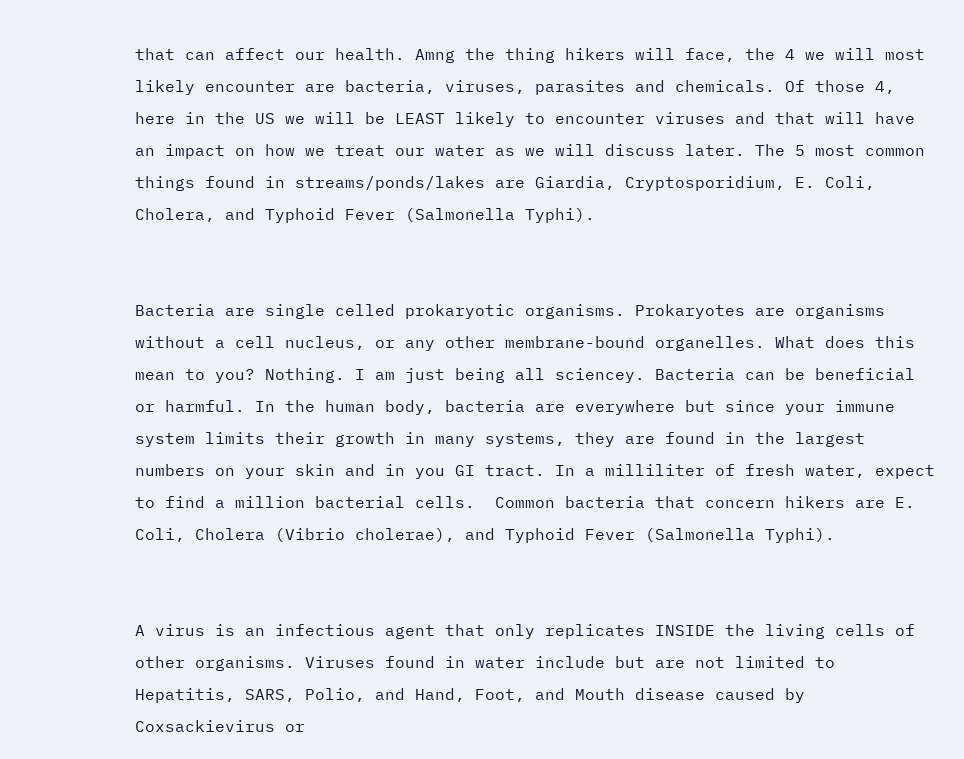that can affect our health. Amng the thing hikers will face, the 4 we will most likely encounter are bacteria, viruses, parasites and chemicals. Of those 4, here in the US we will be LEAST likely to encounter viruses and that will have an impact on how we treat our water as we will discuss later. The 5 most common things found in streams/ponds/lakes are Giardia, Cryptosporidium, E. Coli, Cholera, and Typhoid Fever (Salmonella Typhi).


Bacteria are single celled prokaryotic organisms. Prokaryotes are organisms without a cell nucleus, or any other membrane-bound organelles. What does this mean to you? Nothing. I am just being all sciencey. Bacteria can be beneficial or harmful. In the human body, bacteria are everywhere but since your immune system limits their growth in many systems, they are found in the largest numbers on your skin and in you GI tract. In a milliliter of fresh water, expect to find a million bacterial cells.  Common bacteria that concern hikers are E. Coli, Cholera (Vibrio cholerae), and Typhoid Fever (Salmonella Typhi).


A virus is an infectious agent that only replicates INSIDE the living cells of other organisms. Viruses found in water include but are not limited to Hepatitis, SARS, Polio, and Hand, Foot, and Mouth disease caused by Coxsackievirus or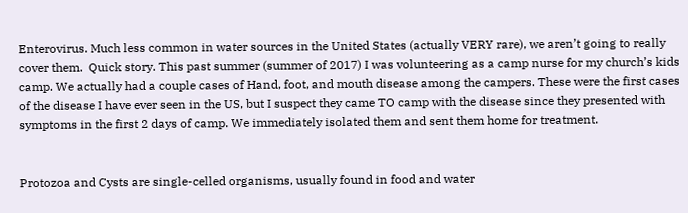Enterovirus. Much less common in water sources in the United States (actually VERY rare), we aren’t going to really cover them.  Quick story. This past summer (summer of 2017) I was volunteering as a camp nurse for my church’s kids camp. We actually had a couple cases of Hand, foot, and mouth disease among the campers. These were the first cases of the disease I have ever seen in the US, but I suspect they came TO camp with the disease since they presented with symptoms in the first 2 days of camp. We immediately isolated them and sent them home for treatment.


Protozoa and Cysts are single-celled organisms, usually found in food and water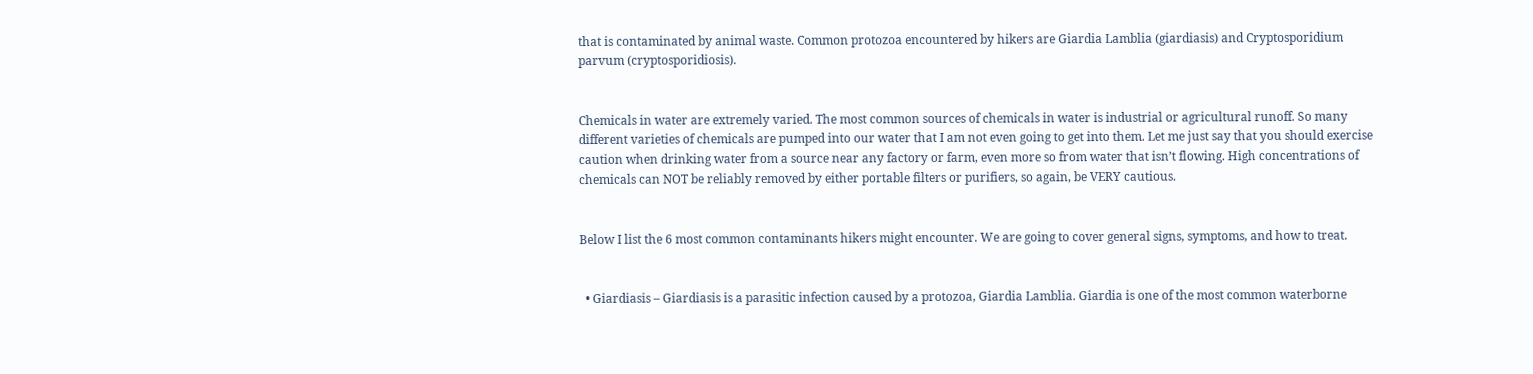that is contaminated by animal waste. Common protozoa encountered by hikers are Giardia Lamblia (giardiasis) and Cryptosporidium parvum (cryptosporidiosis).


Chemicals in water are extremely varied. The most common sources of chemicals in water is industrial or agricultural runoff. So many different varieties of chemicals are pumped into our water that I am not even going to get into them. Let me just say that you should exercise caution when drinking water from a source near any factory or farm, even more so from water that isn’t flowing. High concentrations of chemicals can NOT be reliably removed by either portable filters or purifiers, so again, be VERY cautious.


Below I list the 6 most common contaminants hikers might encounter. We are going to cover general signs, symptoms, and how to treat.


  • Giardiasis – Giardiasis is a parasitic infection caused by a protozoa, Giardia Lamblia. Giardia is one of the most common waterborne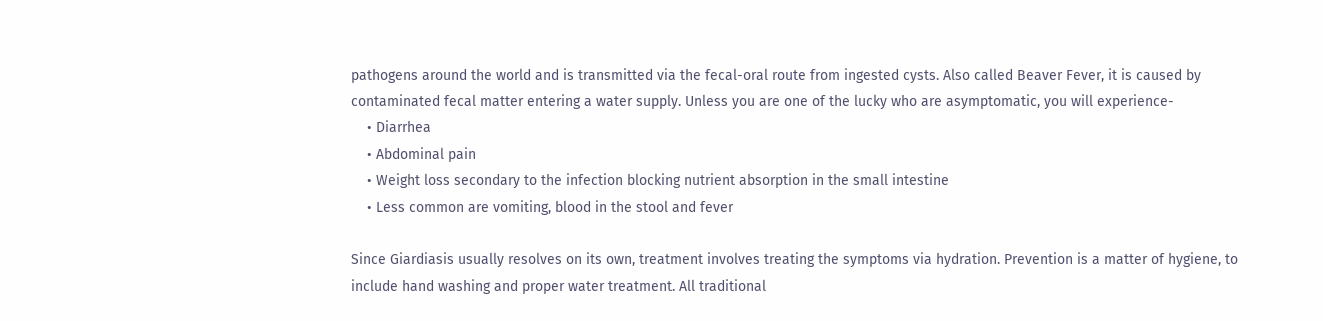pathogens around the world and is transmitted via the fecal-oral route from ingested cysts. Also called Beaver Fever, it is caused by contaminated fecal matter entering a water supply. Unless you are one of the lucky who are asymptomatic, you will experience-
    • Diarrhea
    • Abdominal pain
    • Weight loss secondary to the infection blocking nutrient absorption in the small intestine
    • Less common are vomiting, blood in the stool and fever

Since Giardiasis usually resolves on its own, treatment involves treating the symptoms via hydration. Prevention is a matter of hygiene, to include hand washing and proper water treatment. All traditional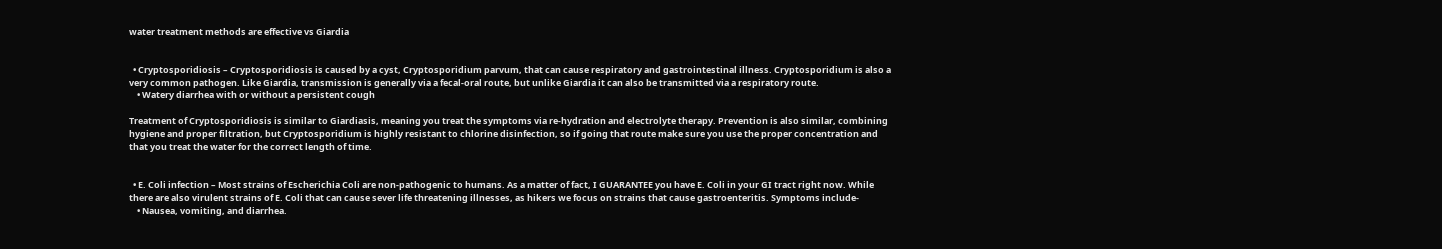water treatment methods are effective vs Giardia


  • Cryptosporidiosis – Cryptosporidiosis is caused by a cyst, Cryptosporidium parvum, that can cause respiratory and gastrointestinal illness. Cryptosporidium is also a very common pathogen. Like Giardia, transmission is generally via a fecal-oral route, but unlike Giardia it can also be transmitted via a respiratory route.
    • Watery diarrhea with or without a persistent cough

Treatment of Cryptosporidiosis is similar to Giardiasis, meaning you treat the symptoms via re-hydration and electrolyte therapy. Prevention is also similar, combining hygiene and proper filtration, but Cryptosporidium is highly resistant to chlorine disinfection, so if going that route make sure you use the proper concentration and that you treat the water for the correct length of time.


  • E. Coli infection – Most strains of Escherichia Coli are non-pathogenic to humans. As a matter of fact, I GUARANTEE you have E. Coli in your GI tract right now. While there are also virulent strains of E. Coli that can cause sever life threatening illnesses, as hikers we focus on strains that cause gastroenteritis. Symptoms include-
    • Nausea, vomiting, and diarrhea.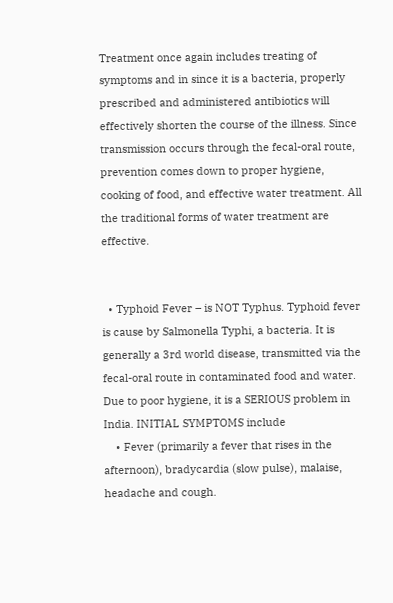Treatment once again includes treating of symptoms and in since it is a bacteria, properly prescribed and administered antibiotics will effectively shorten the course of the illness. Since transmission occurs through the fecal-oral route, prevention comes down to proper hygiene, cooking of food, and effective water treatment. All the traditional forms of water treatment are effective.


  • Typhoid Fever – is NOT Typhus. Typhoid fever is cause by Salmonella Typhi, a bacteria. It is generally a 3rd world disease, transmitted via the fecal-oral route in contaminated food and water. Due to poor hygiene, it is a SERIOUS problem in India. INITIAL SYMPTOMS include
    • Fever (primarily a fever that rises in the afternoon), bradycardia (slow pulse), malaise, headache and cough.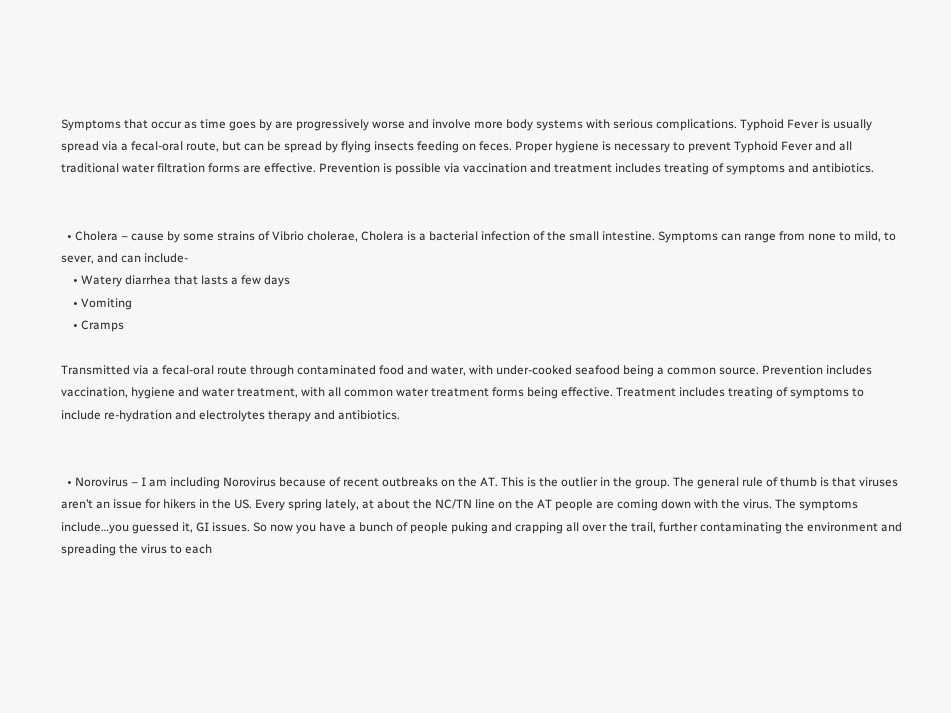Symptoms that occur as time goes by are progressively worse and involve more body systems with serious complications. Typhoid Fever is usually spread via a fecal-oral route, but can be spread by flying insects feeding on feces. Proper hygiene is necessary to prevent Typhoid Fever and all traditional water filtration forms are effective. Prevention is possible via vaccination and treatment includes treating of symptoms and antibiotics.


  • Cholera – cause by some strains of Vibrio cholerae, Cholera is a bacterial infection of the small intestine. Symptoms can range from none to mild, to sever, and can include-
    • Watery diarrhea that lasts a few days
    • Vomiting
    • Cramps

Transmitted via a fecal-oral route through contaminated food and water, with under-cooked seafood being a common source. Prevention includes vaccination, hygiene and water treatment, with all common water treatment forms being effective. Treatment includes treating of symptoms to include re-hydration and electrolytes therapy and antibiotics.


  • Norovirus – I am including Norovirus because of recent outbreaks on the AT. This is the outlier in the group. The general rule of thumb is that viruses aren’t an issue for hikers in the US. Every spring lately, at about the NC/TN line on the AT people are coming down with the virus. The symptoms include…you guessed it, GI issues. So now you have a bunch of people puking and crapping all over the trail, further contaminating the environment and spreading the virus to each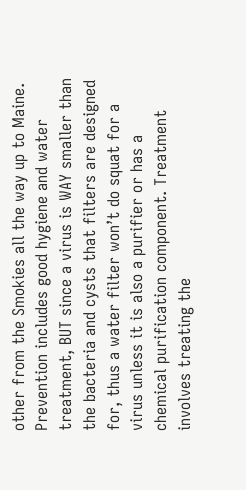other from the Smokies all the way up to Maine. Prevention includes good hygiene and water treatment, BUT since a virus is WAY smaller than the bacteria and cysts that filters are designed for, thus a water filter won’t do squat for a virus unless it is also a purifier or has a chemical purification component. Treatment involves treating the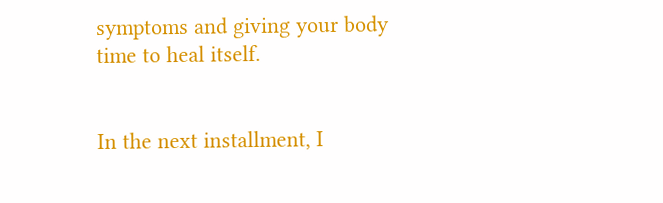symptoms and giving your body time to heal itself.


In the next installment, I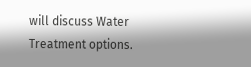will discuss Water Treatment options.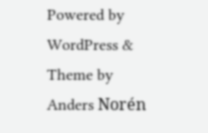Powered by WordPress & Theme by Anders Norén